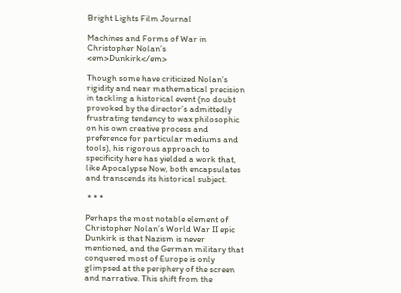Bright Lights Film Journal

Machines and Forms of War in Christopher Nolan’s <em>Dunkirk</em>

Though some have criticized Nolan’s rigidity and near mathematical precision in tackling a historical event (no doubt provoked by the director’s admittedly frustrating tendency to wax philosophic on his own creative process and preference for particular mediums and tools), his rigorous approach to specificity here has yielded a work that, like Apocalypse Now, both encapsulates and transcends its historical subject.

 * * *

Perhaps the most notable element of Christopher Nolan’s World War II epic Dunkirk is that Nazism is never mentioned, and the German military that conquered most of Europe is only glimpsed at the periphery of the screen and narrative. This shift from the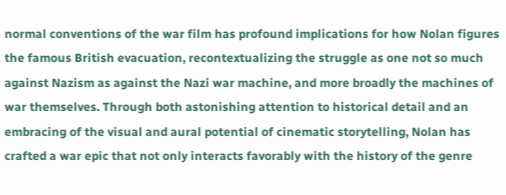normal conventions of the war film has profound implications for how Nolan figures the famous British evacuation, recontextualizing the struggle as one not so much against Nazism as against the Nazi war machine, and more broadly the machines of war themselves. Through both astonishing attention to historical detail and an embracing of the visual and aural potential of cinematic storytelling, Nolan has crafted a war epic that not only interacts favorably with the history of the genre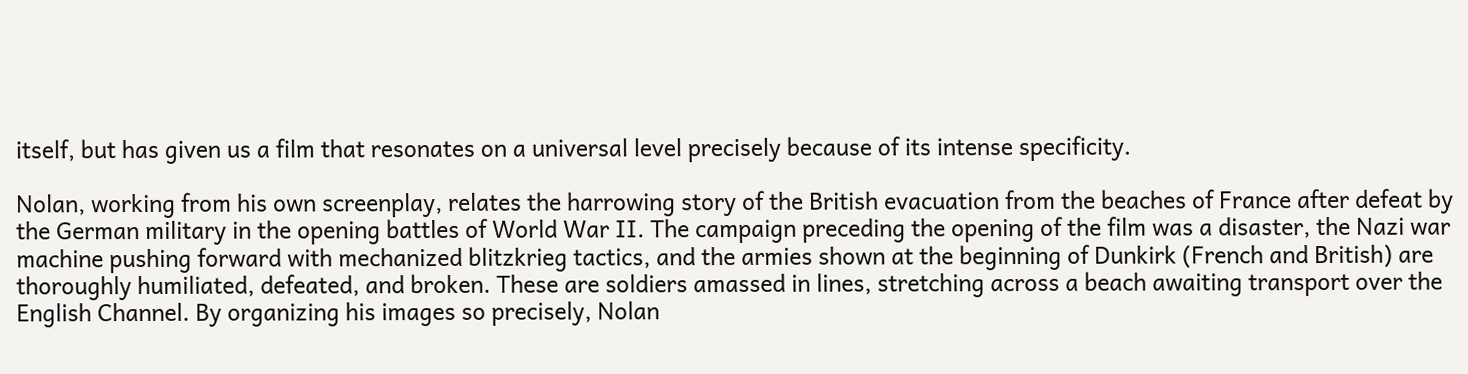itself, but has given us a film that resonates on a universal level precisely because of its intense specificity.

Nolan, working from his own screenplay, relates the harrowing story of the British evacuation from the beaches of France after defeat by the German military in the opening battles of World War II. The campaign preceding the opening of the film was a disaster, the Nazi war machine pushing forward with mechanized blitzkrieg tactics, and the armies shown at the beginning of Dunkirk (French and British) are thoroughly humiliated, defeated, and broken. These are soldiers amassed in lines, stretching across a beach awaiting transport over the English Channel. By organizing his images so precisely, Nolan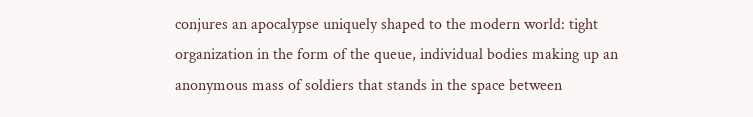conjures an apocalypse uniquely shaped to the modern world: tight organization in the form of the queue, individual bodies making up an anonymous mass of soldiers that stands in the space between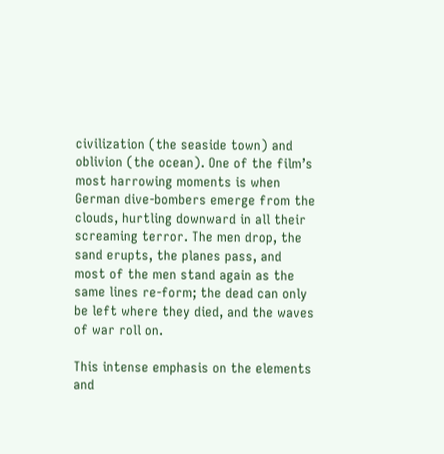civilization (the seaside town) and oblivion (the ocean). One of the film’s most harrowing moments is when German dive-bombers emerge from the clouds, hurtling downward in all their screaming terror. The men drop, the sand erupts, the planes pass, and most of the men stand again as the same lines re-form; the dead can only be left where they died, and the waves of war roll on.

This intense emphasis on the elements and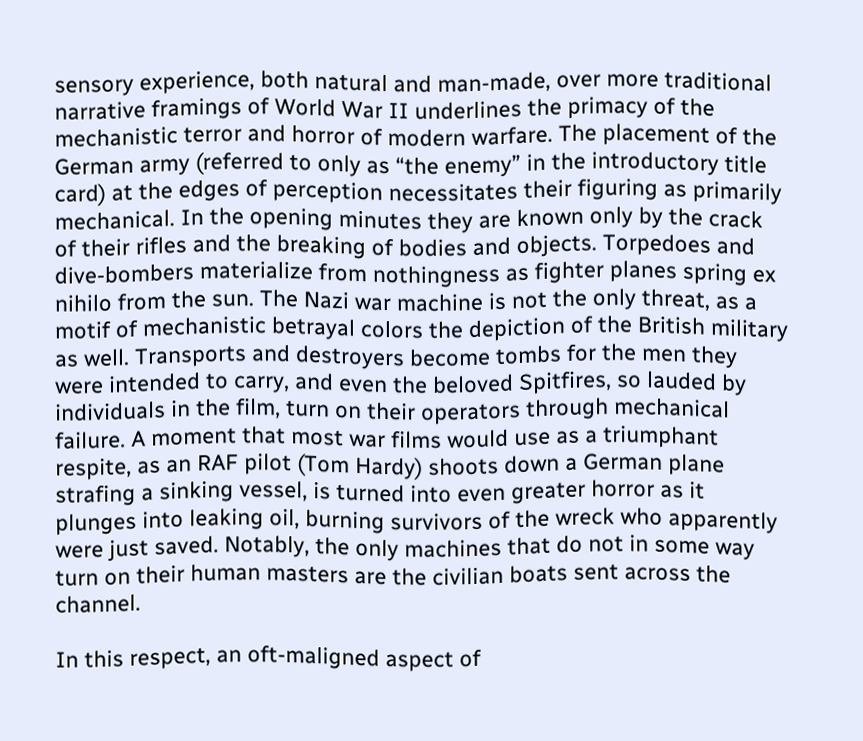sensory experience, both natural and man-made, over more traditional narrative framings of World War II underlines the primacy of the mechanistic terror and horror of modern warfare. The placement of the German army (referred to only as “the enemy” in the introductory title card) at the edges of perception necessitates their figuring as primarily mechanical. In the opening minutes they are known only by the crack of their rifles and the breaking of bodies and objects. Torpedoes and dive-bombers materialize from nothingness as fighter planes spring ex nihilo from the sun. The Nazi war machine is not the only threat, as a motif of mechanistic betrayal colors the depiction of the British military as well. Transports and destroyers become tombs for the men they were intended to carry, and even the beloved Spitfires, so lauded by individuals in the film, turn on their operators through mechanical failure. A moment that most war films would use as a triumphant respite, as an RAF pilot (Tom Hardy) shoots down a German plane strafing a sinking vessel, is turned into even greater horror as it plunges into leaking oil, burning survivors of the wreck who apparently were just saved. Notably, the only machines that do not in some way turn on their human masters are the civilian boats sent across the channel.

In this respect, an oft-maligned aspect of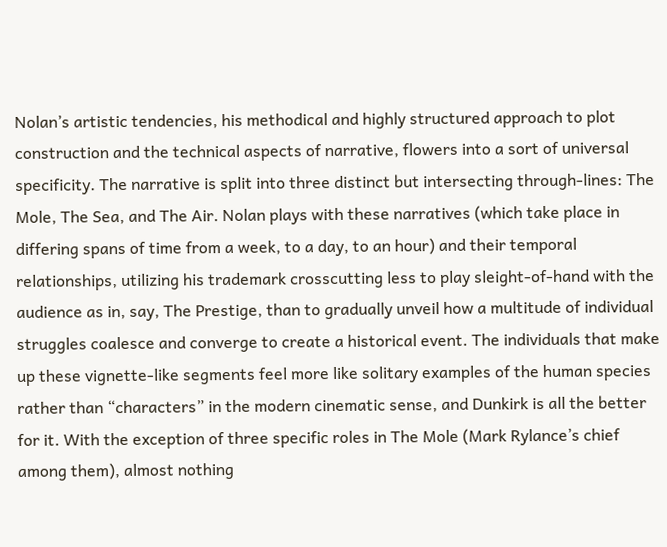Nolan’s artistic tendencies, his methodical and highly structured approach to plot construction and the technical aspects of narrative, flowers into a sort of universal specificity. The narrative is split into three distinct but intersecting through-lines: The Mole, The Sea, and The Air. Nolan plays with these narratives (which take place in differing spans of time from a week, to a day, to an hour) and their temporal relationships, utilizing his trademark crosscutting less to play sleight-of-hand with the audience as in, say, The Prestige, than to gradually unveil how a multitude of individual struggles coalesce and converge to create a historical event. The individuals that make up these vignette-like segments feel more like solitary examples of the human species rather than “characters” in the modern cinematic sense, and Dunkirk is all the better for it. With the exception of three specific roles in The Mole (Mark Rylance’s chief among them), almost nothing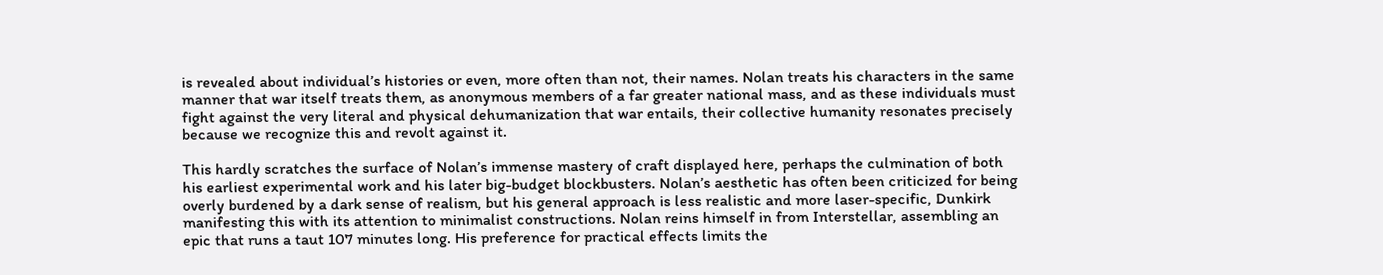is revealed about individual’s histories or even, more often than not, their names. Nolan treats his characters in the same manner that war itself treats them, as anonymous members of a far greater national mass, and as these individuals must fight against the very literal and physical dehumanization that war entails, their collective humanity resonates precisely because we recognize this and revolt against it.

This hardly scratches the surface of Nolan’s immense mastery of craft displayed here, perhaps the culmination of both his earliest experimental work and his later big-budget blockbusters. Nolan’s aesthetic has often been criticized for being overly burdened by a dark sense of realism, but his general approach is less realistic and more laser-specific, Dunkirk manifesting this with its attention to minimalist constructions. Nolan reins himself in from Interstellar, assembling an epic that runs a taut 107 minutes long. His preference for practical effects limits the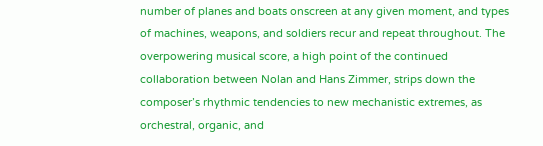number of planes and boats onscreen at any given moment, and types of machines, weapons, and soldiers recur and repeat throughout. The overpowering musical score, a high point of the continued collaboration between Nolan and Hans Zimmer, strips down the composer’s rhythmic tendencies to new mechanistic extremes, as orchestral, organic, and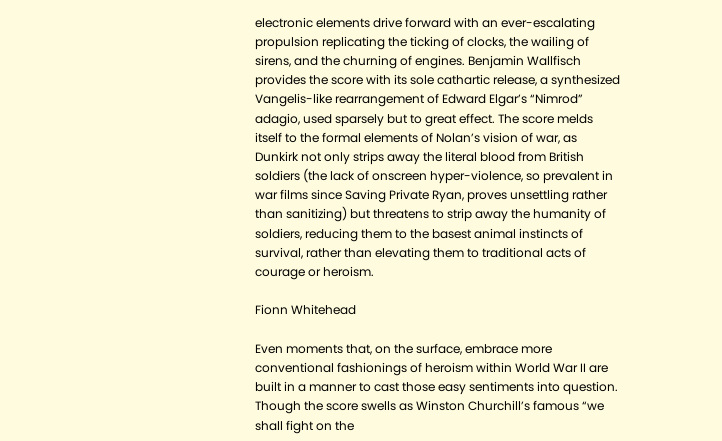electronic elements drive forward with an ever-escalating propulsion replicating the ticking of clocks, the wailing of sirens, and the churning of engines. Benjamin Wallfisch provides the score with its sole cathartic release, a synthesized Vangelis-like rearrangement of Edward Elgar’s “Nimrod” adagio, used sparsely but to great effect. The score melds itself to the formal elements of Nolan’s vision of war, as Dunkirk not only strips away the literal blood from British soldiers (the lack of onscreen hyper-violence, so prevalent in war films since Saving Private Ryan, proves unsettling rather than sanitizing) but threatens to strip away the humanity of soldiers, reducing them to the basest animal instincts of survival, rather than elevating them to traditional acts of courage or heroism.

Fionn Whitehead

Even moments that, on the surface, embrace more conventional fashionings of heroism within World War II are built in a manner to cast those easy sentiments into question. Though the score swells as Winston Churchill’s famous “we shall fight on the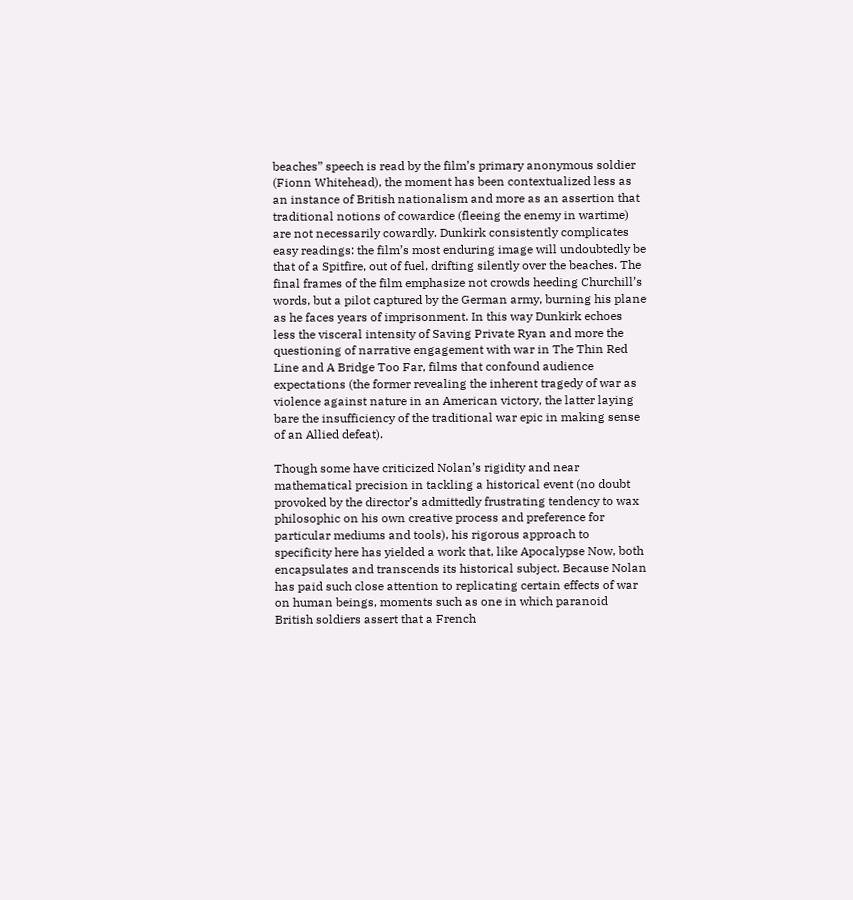beaches” speech is read by the film’s primary anonymous soldier (Fionn Whitehead), the moment has been contextualized less as an instance of British nationalism and more as an assertion that traditional notions of cowardice (fleeing the enemy in wartime) are not necessarily cowardly. Dunkirk consistently complicates easy readings: the film’s most enduring image will undoubtedly be that of a Spitfire, out of fuel, drifting silently over the beaches. The final frames of the film emphasize not crowds heeding Churchill’s words, but a pilot captured by the German army, burning his plane as he faces years of imprisonment. In this way Dunkirk echoes less the visceral intensity of Saving Private Ryan and more the questioning of narrative engagement with war in The Thin Red Line and A Bridge Too Far, films that confound audience expectations (the former revealing the inherent tragedy of war as violence against nature in an American victory, the latter laying bare the insufficiency of the traditional war epic in making sense of an Allied defeat).

Though some have criticized Nolan’s rigidity and near mathematical precision in tackling a historical event (no doubt provoked by the director’s admittedly frustrating tendency to wax philosophic on his own creative process and preference for particular mediums and tools), his rigorous approach to specificity here has yielded a work that, like Apocalypse Now, both encapsulates and transcends its historical subject. Because Nolan has paid such close attention to replicating certain effects of war on human beings, moments such as one in which paranoid British soldiers assert that a French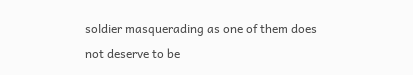soldier masquerading as one of them does not deserve to be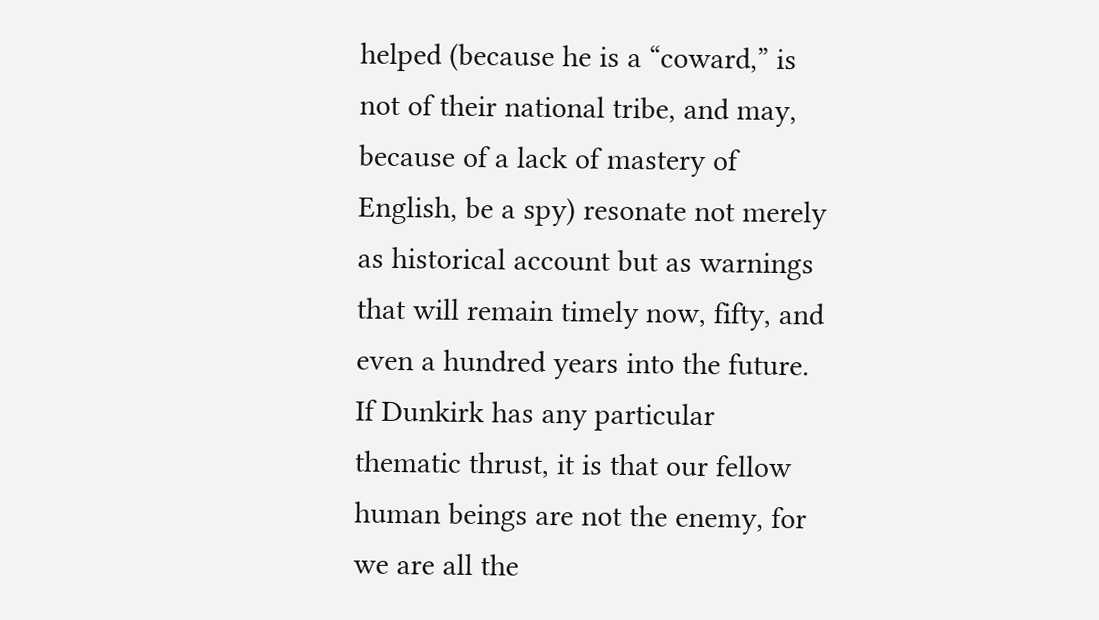helped (because he is a “coward,” is not of their national tribe, and may, because of a lack of mastery of English, be a spy) resonate not merely as historical account but as warnings that will remain timely now, fifty, and even a hundred years into the future. If Dunkirk has any particular thematic thrust, it is that our fellow human beings are not the enemy, for we are all the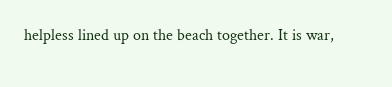helpless lined up on the beach together. It is war,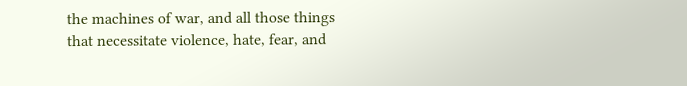the machines of war, and all those things that necessitate violence, hate, fear, and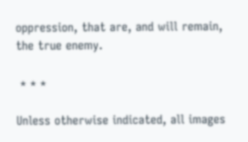oppression, that are, and will remain, the true enemy.

 * * *

Unless otherwise indicated, all images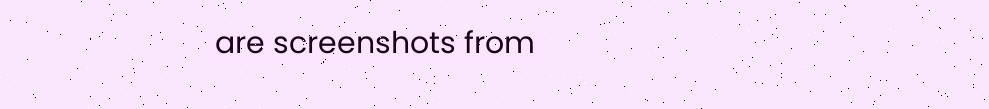are screenshots from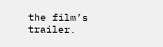the film’s trailer.